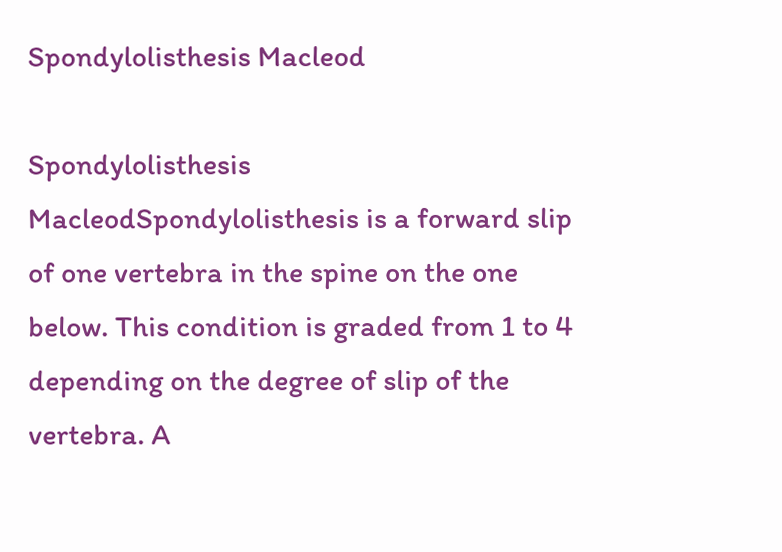Spondylolisthesis Macleod

Spondylolisthesis MacleodSpondylolisthesis is a forward slip of one vertebra in the spine on the one below. This condition is graded from 1 to 4 depending on the degree of slip of the vertebra. A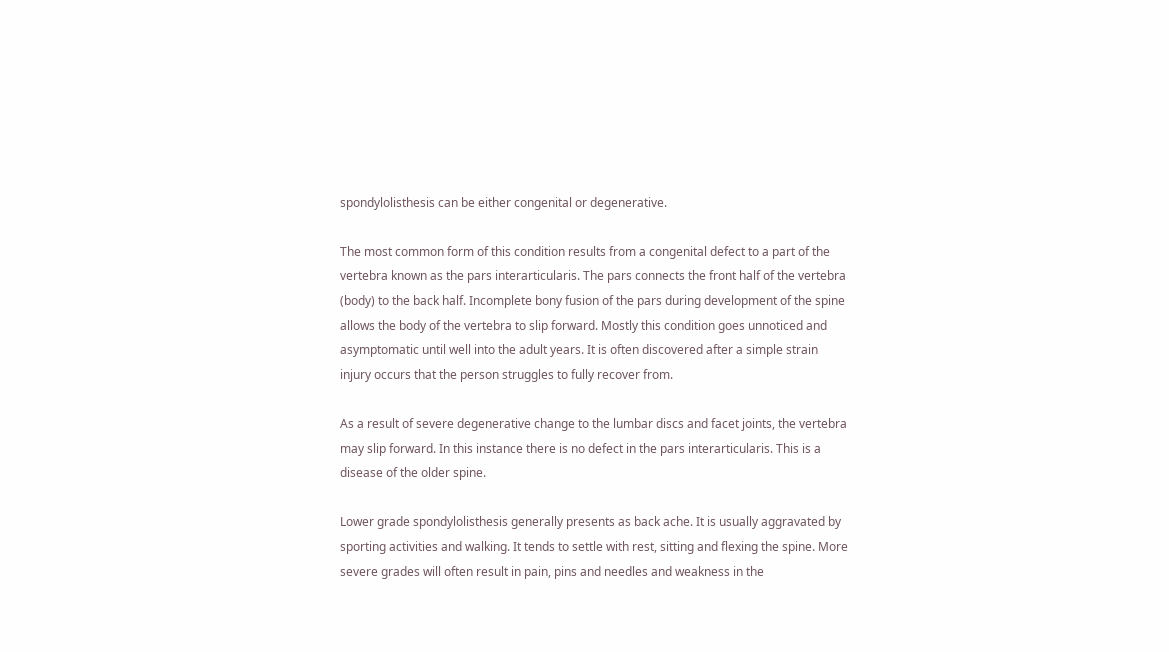spondylolisthesis can be either congenital or degenerative.

The most common form of this condition results from a congenital defect to a part of the vertebra known as the pars interarticularis. The pars connects the front half of the vertebra (body) to the back half. Incomplete bony fusion of the pars during development of the spine allows the body of the vertebra to slip forward. Mostly this condition goes unnoticed and asymptomatic until well into the adult years. It is often discovered after a simple strain injury occurs that the person struggles to fully recover from.

As a result of severe degenerative change to the lumbar discs and facet joints, the vertebra may slip forward. In this instance there is no defect in the pars interarticularis. This is a disease of the older spine.

Lower grade spondylolisthesis generally presents as back ache. It is usually aggravated by sporting activities and walking. It tends to settle with rest, sitting and flexing the spine. More severe grades will often result in pain, pins and needles and weakness in the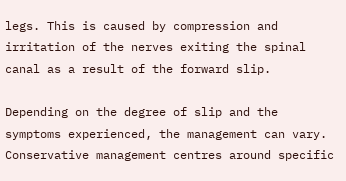legs. This is caused by compression and irritation of the nerves exiting the spinal canal as a result of the forward slip.

Depending on the degree of slip and the symptoms experienced, the management can vary. Conservative management centres around specific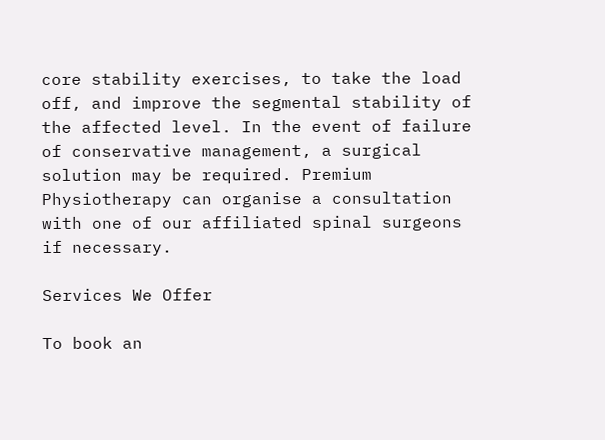core stability exercises, to take the load off, and improve the segmental stability of the affected level. In the event of failure of conservative management, a surgical solution may be required. Premium Physiotherapy can organise a consultation with one of our affiliated spinal surgeons if necessary.

Services We Offer

To book an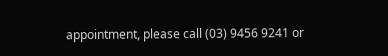appointment, please call (03) 9456 9241 or